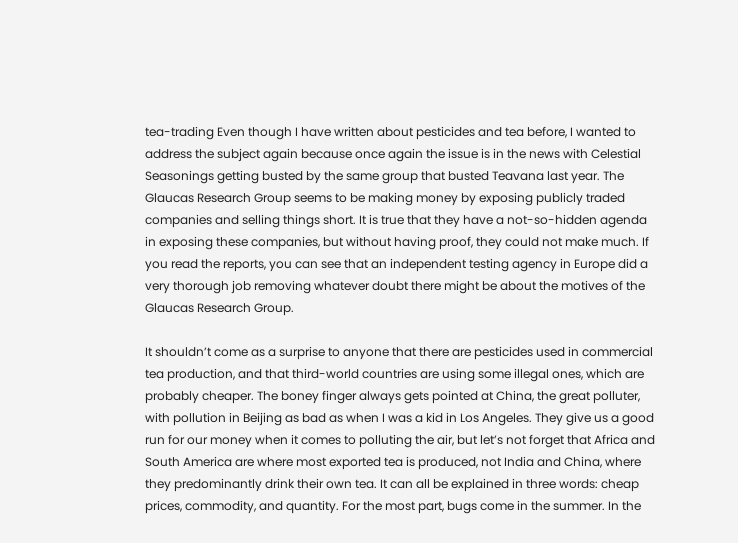tea-trading Even though I have written about pesticides and tea before, I wanted to address the subject again because once again the issue is in the news with Celestial Seasonings getting busted by the same group that busted Teavana last year. The Glaucas Research Group seems to be making money by exposing publicly traded companies and selling things short. It is true that they have a not-so-hidden agenda in exposing these companies, but without having proof, they could not make much. If you read the reports, you can see that an independent testing agency in Europe did a very thorough job removing whatever doubt there might be about the motives of the Glaucas Research Group.

It shouldn’t come as a surprise to anyone that there are pesticides used in commercial tea production, and that third-world countries are using some illegal ones, which are probably cheaper. The boney finger always gets pointed at China, the great polluter, with pollution in Beijing as bad as when I was a kid in Los Angeles. They give us a good run for our money when it comes to polluting the air, but let’s not forget that Africa and South America are where most exported tea is produced, not India and China, where they predominantly drink their own tea. It can all be explained in three words: cheap prices, commodity, and quantity. For the most part, bugs come in the summer. In the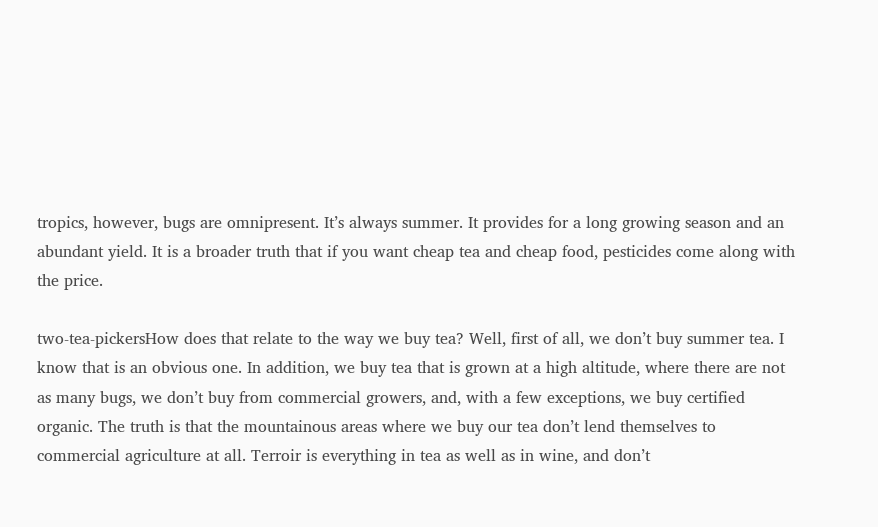tropics, however, bugs are omnipresent. It’s always summer. It provides for a long growing season and an abundant yield. It is a broader truth that if you want cheap tea and cheap food, pesticides come along with the price.

two-tea-pickersHow does that relate to the way we buy tea? Well, first of all, we don’t buy summer tea. I know that is an obvious one. In addition, we buy tea that is grown at a high altitude, where there are not as many bugs, we don’t buy from commercial growers, and, with a few exceptions, we buy certified organic. The truth is that the mountainous areas where we buy our tea don’t lend themselves to commercial agriculture at all. Terroir is everything in tea as well as in wine, and don’t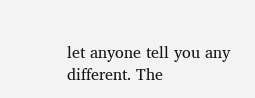let anyone tell you any different. The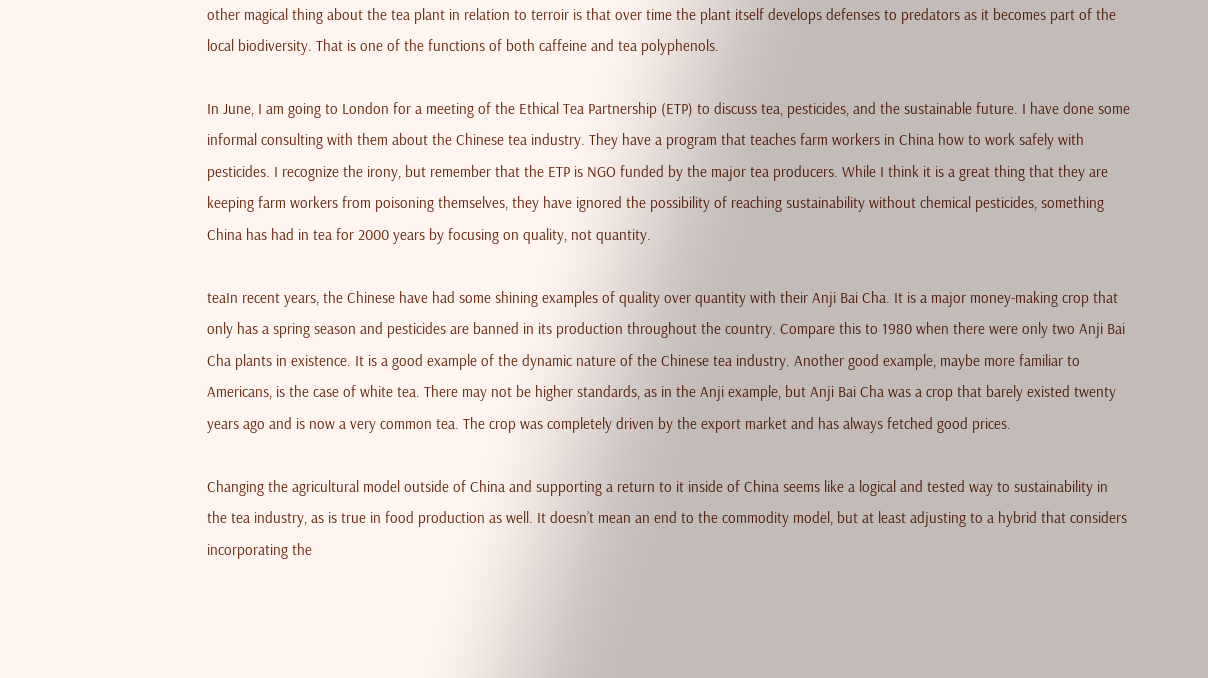other magical thing about the tea plant in relation to terroir is that over time the plant itself develops defenses to predators as it becomes part of the local biodiversity. That is one of the functions of both caffeine and tea polyphenols.

In June, I am going to London for a meeting of the Ethical Tea Partnership (ETP) to discuss tea, pesticides, and the sustainable future. I have done some informal consulting with them about the Chinese tea industry. They have a program that teaches farm workers in China how to work safely with pesticides. I recognize the irony, but remember that the ETP is NGO funded by the major tea producers. While I think it is a great thing that they are keeping farm workers from poisoning themselves, they have ignored the possibility of reaching sustainability without chemical pesticides, something China has had in tea for 2000 years by focusing on quality, not quantity.

teaIn recent years, the Chinese have had some shining examples of quality over quantity with their Anji Bai Cha. It is a major money-making crop that only has a spring season and pesticides are banned in its production throughout the country. Compare this to 1980 when there were only two Anji Bai Cha plants in existence. It is a good example of the dynamic nature of the Chinese tea industry. Another good example, maybe more familiar to Americans, is the case of white tea. There may not be higher standards, as in the Anji example, but Anji Bai Cha was a crop that barely existed twenty years ago and is now a very common tea. The crop was completely driven by the export market and has always fetched good prices.

Changing the agricultural model outside of China and supporting a return to it inside of China seems like a logical and tested way to sustainability in the tea industry, as is true in food production as well. It doesn’t mean an end to the commodity model, but at least adjusting to a hybrid that considers incorporating the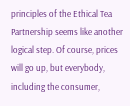principles of the Ethical Tea Partnership seems like another logical step. Of course, prices will go up, but everybody, including the consumer,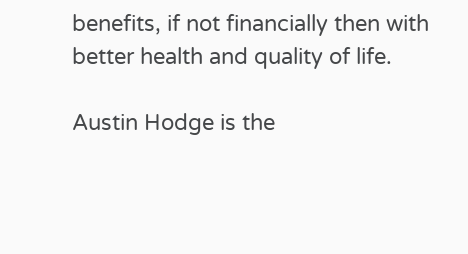benefits, if not financially then with better health and quality of life.

Austin Hodge is the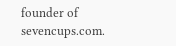founder of sevencups.com.